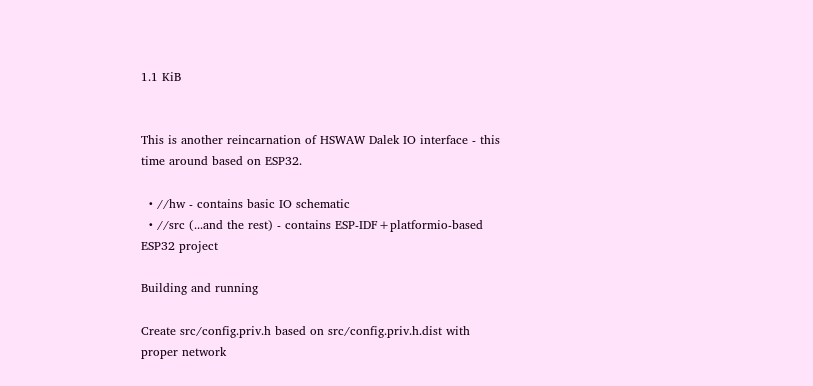1.1 KiB


This is another reincarnation of HSWAW Dalek IO interface - this time around based on ESP32.

  • //hw - contains basic IO schematic
  • //src (...and the rest) - contains ESP-IDF+platformio-based ESP32 project

Building and running

Create src/config.priv.h based on src/config.priv.h.dist with proper network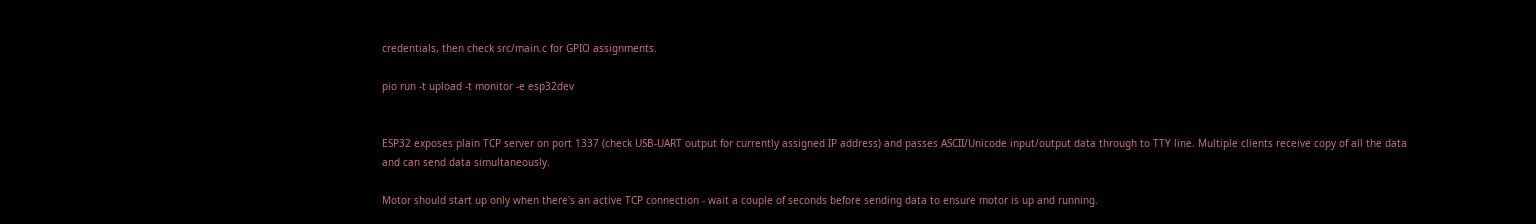credentials, then check src/main.c for GPIO assignments.

pio run -t upload -t monitor -e esp32dev


ESP32 exposes plain TCP server on port 1337 (check USB-UART output for currently assigned IP address) and passes ASCII/Unicode input/output data through to TTY line. Multiple clients receive copy of all the data and can send data simultaneously.

Motor should start up only when there's an active TCP connection - wait a couple of seconds before sending data to ensure motor is up and running.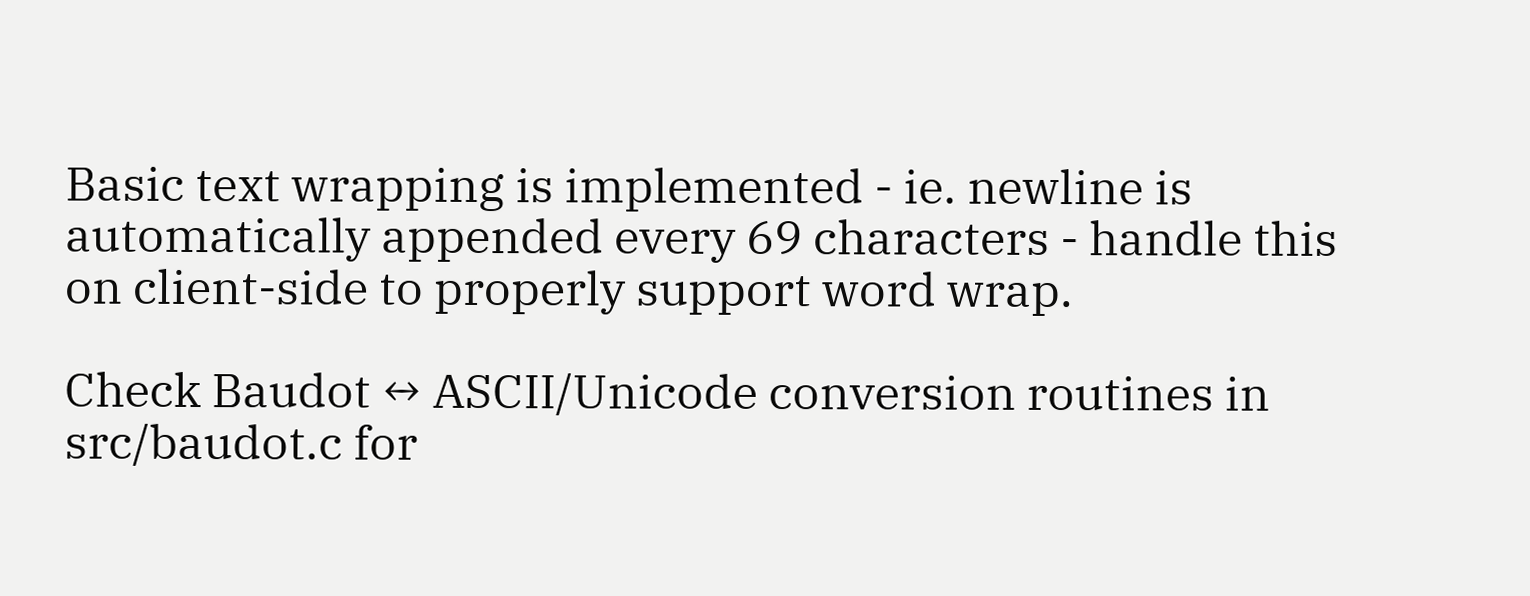Basic text wrapping is implemented - ie. newline is automatically appended every 69 characters - handle this on client-side to properly support word wrap.

Check Baudot ↔ ASCII/Unicode conversion routines in src/baudot.c for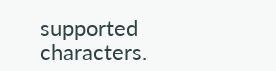supported characters.